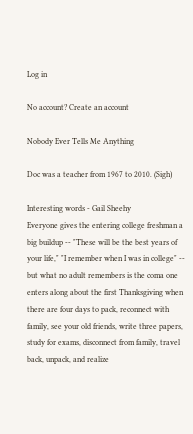Log in

No account? Create an account

Nobody Ever Tells Me Anything

Doc was a teacher from 1967 to 2010. (Sigh)

Interesting words - Gail Sheehy
Everyone gives the entering college freshman a big buildup -- "These will be the best years of your life," "I remember when I was in college" -- but what no adult remembers is the coma one enters along about the first Thanksgiving when there are four days to pack, reconnect with family, see your old friends, write three papers, study for exams, disconnect from family, travel back, unpack, and realize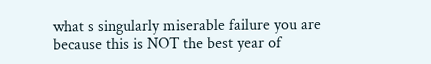what s singularly miserable failure you are because this is NOT the best year of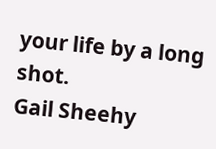your life by a long shot.
Gail Sheehy